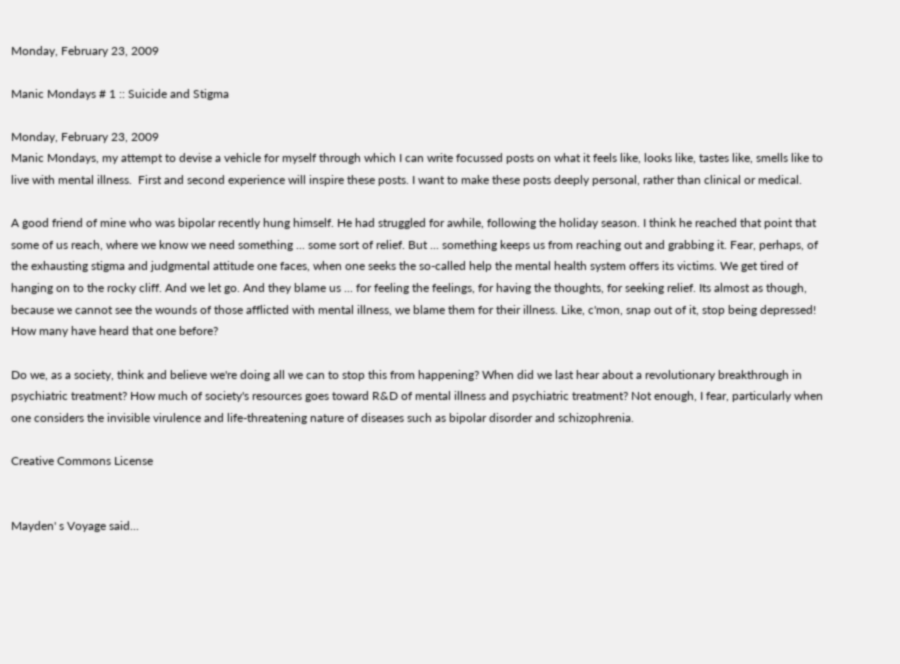Monday, February 23, 2009

Manic Mondays # 1 :: Suicide and Stigma

Monday, February 23, 2009
Manic Mondays, my attempt to devise a vehicle for myself through which I can write focussed posts on what it feels like, looks like, tastes like, smells like to live with mental illness.  First and second experience will inspire these posts. I want to make these posts deeply personal, rather than clinical or medical.

A good friend of mine who was bipolar recently hung himself. He had struggled for awhile, following the holiday season. I think he reached that point that some of us reach, where we know we need something ... some sort of relief. But ... something keeps us from reaching out and grabbing it. Fear, perhaps, of the exhausting stigma and judgmental attitude one faces, when one seeks the so-called help the mental health system offers its victims. We get tired of hanging on to the rocky cliff. And we let go. And they blame us ... for feeling the feelings, for having the thoughts, for seeking relief. Its almost as though, because we cannot see the wounds of those afflicted with mental illness, we blame them for their illness. Like, c'mon, snap out of it, stop being depressed! How many have heard that one before?

Do we, as a society, think and believe we're doing all we can to stop this from happening? When did we last hear about a revolutionary breakthrough in psychiatric treatment? How much of society's resources goes toward R&D of mental illness and psychiatric treatment? Not enough, I fear, particularly when one considers the invisible virulence and life-threatening nature of diseases such as bipolar disorder and schizophrenia.

Creative Commons License


Mayden' s Voyage said...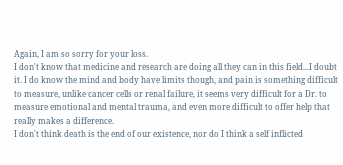Again, I am so sorry for your loss.
I don't know that medicine and research are doing all they can in this field...I doubt it. I do know the mind and body have limits though, and pain is something difficult to measure, unlike cancer cells or renal failure, it seems very difficult for a Dr. to measure emotional and mental trauma, and even more difficult to offer help that really makes a difference.
I don't think death is the end of our existence, nor do I think a self inflicted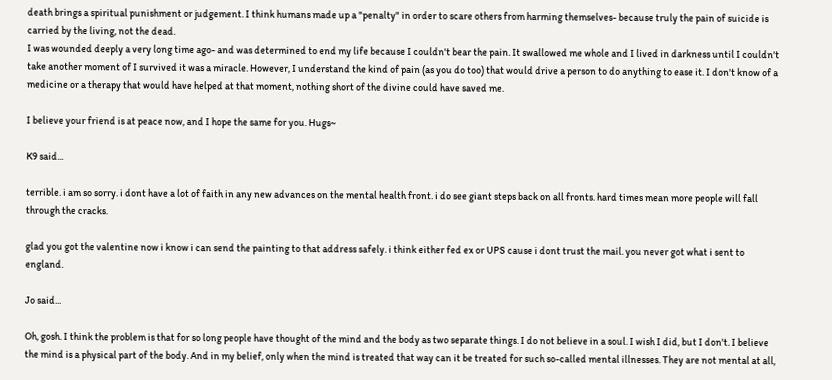death brings a spiritual punishment or judgement. I think humans made up a "penalty" in order to scare others from harming themselves- because truly the pain of suicide is carried by the living, not the dead.
I was wounded deeply a very long time ago- and was determined to end my life because I couldn't bear the pain. It swallowed me whole and I lived in darkness until I couldn't take another moment of I survived it was a miracle. However, I understand the kind of pain (as you do too) that would drive a person to do anything to ease it. I don't know of a medicine or a therapy that would have helped at that moment, nothing short of the divine could have saved me.

I believe your friend is at peace now, and I hope the same for you. Hugs~

K9 said...

terrible. i am so sorry. i dont have a lot of faith in any new advances on the mental health front. i do see giant steps back on all fronts. hard times mean more people will fall through the cracks.

glad you got the valentine now i know i can send the painting to that address safely. i think either fed ex or UPS cause i dont trust the mail. you never got what i sent to england.

Jo said...

Oh, gosh. I think the problem is that for so long people have thought of the mind and the body as two separate things. I do not believe in a soul. I wish I did, but I don't. I believe the mind is a physical part of the body. And in my belief, only when the mind is treated that way can it be treated for such so-called mental illnesses. They are not mental at all,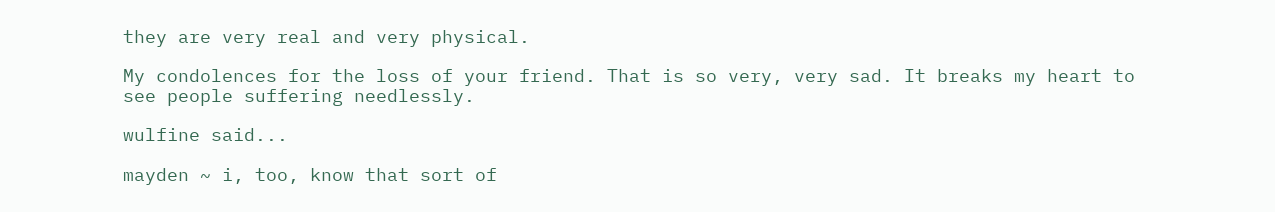they are very real and very physical.

My condolences for the loss of your friend. That is so very, very sad. It breaks my heart to see people suffering needlessly.

wulfine said...

mayden ~ i, too, know that sort of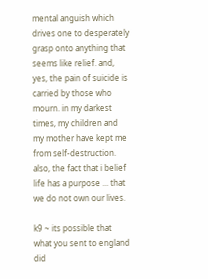mental anguish which drives one to desperately grasp onto anything that seems like relief. and, yes, the pain of suicide is carried by those who mourn. in my darkest times, my children and my mother have kept me from self-destruction. also, the fact that i belief life has a purpose ... that we do not own our lives.

k9 ~ its possible that what you sent to england did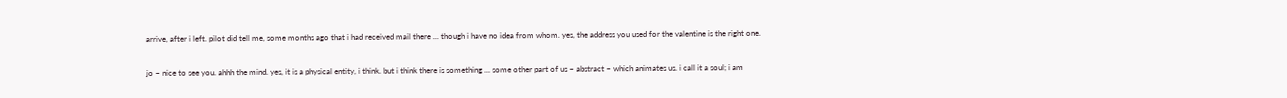arrive, after i left. pilot did tell me, some months ago that i had received mail there ... though i have no idea from whom. yes, the address you used for the valentine is the right one.

jo ~ nice to see you. ahhh the mind. yes, it is a physical entity, i think. but i think there is something ... some other part of us ~ abstract ~ which animates us. i call it a soul; i am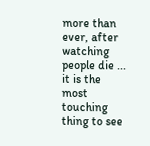more than ever, after watching people die ... it is the most touching thing to see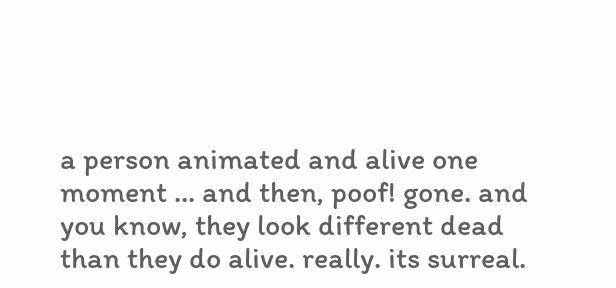a person animated and alive one moment ... and then, poof! gone. and you know, they look different dead than they do alive. really. its surreal.